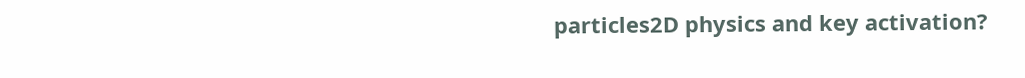particles2D physics and key activation?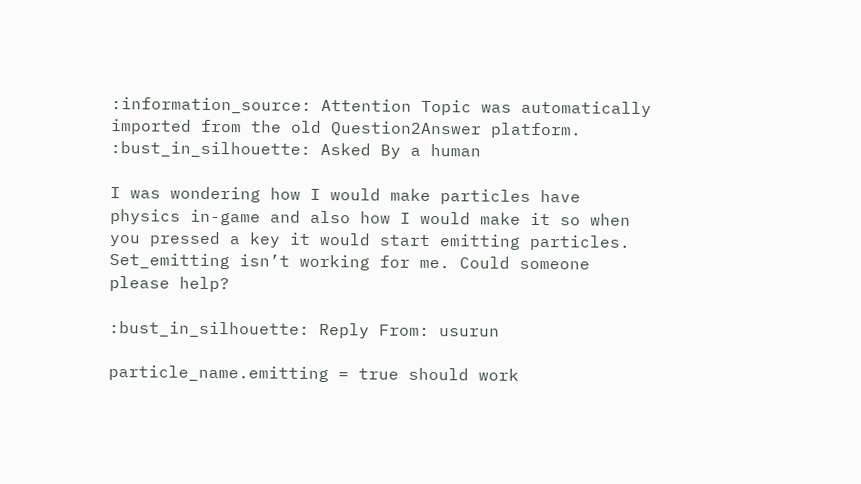:information_source: Attention Topic was automatically imported from the old Question2Answer platform.
:bust_in_silhouette: Asked By a human

I was wondering how I would make particles have physics in-game and also how I would make it so when you pressed a key it would start emitting particles. Set_emitting isn’t working for me. Could someone please help?

:bust_in_silhouette: Reply From: usurun

particle_name.emitting = true should work